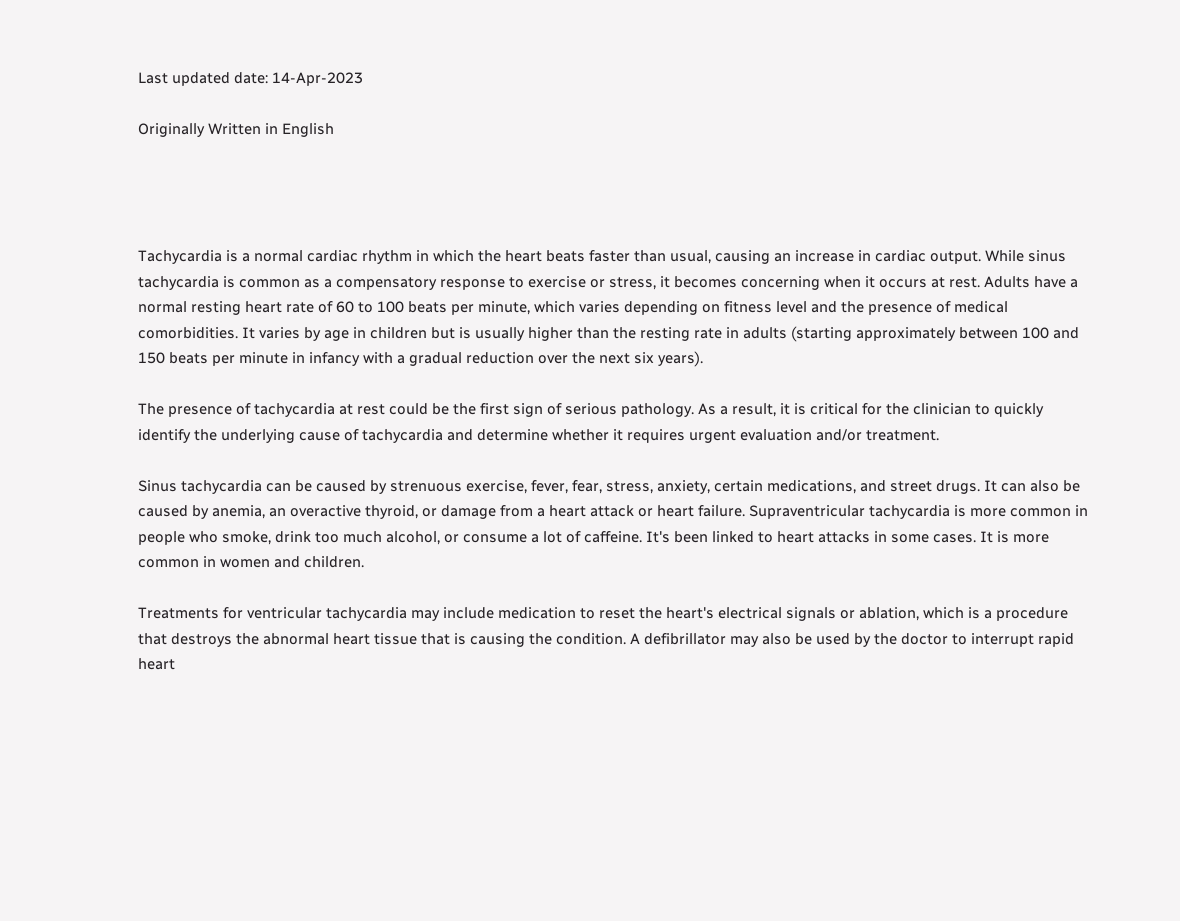Last updated date: 14-Apr-2023

Originally Written in English




Tachycardia is a normal cardiac rhythm in which the heart beats faster than usual, causing an increase in cardiac output. While sinus tachycardia is common as a compensatory response to exercise or stress, it becomes concerning when it occurs at rest. Adults have a normal resting heart rate of 60 to 100 beats per minute, which varies depending on fitness level and the presence of medical comorbidities. It varies by age in children but is usually higher than the resting rate in adults (starting approximately between 100 and 150 beats per minute in infancy with a gradual reduction over the next six years).

The presence of tachycardia at rest could be the first sign of serious pathology. As a result, it is critical for the clinician to quickly identify the underlying cause of tachycardia and determine whether it requires urgent evaluation and/or treatment.

Sinus tachycardia can be caused by strenuous exercise, fever, fear, stress, anxiety, certain medications, and street drugs. It can also be caused by anemia, an overactive thyroid, or damage from a heart attack or heart failure. Supraventricular tachycardia is more common in people who smoke, drink too much alcohol, or consume a lot of caffeine. It's been linked to heart attacks in some cases. It is more common in women and children.

Treatments for ventricular tachycardia may include medication to reset the heart's electrical signals or ablation, which is a procedure that destroys the abnormal heart tissue that is causing the condition. A defibrillator may also be used by the doctor to interrupt rapid heart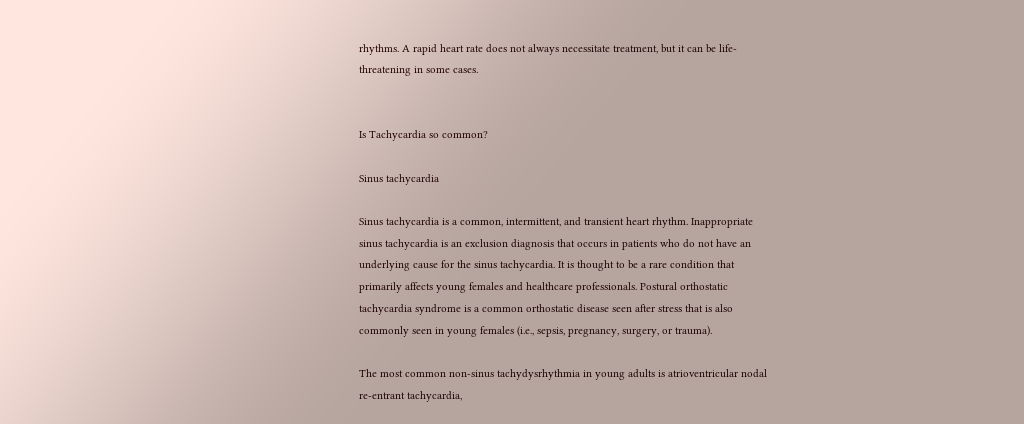rhythms. A rapid heart rate does not always necessitate treatment, but it can be life-threatening in some cases.


Is Tachycardia so common?

Sinus tachycardia

Sinus tachycardia is a common, intermittent, and transient heart rhythm. Inappropriate sinus tachycardia is an exclusion diagnosis that occurs in patients who do not have an underlying cause for the sinus tachycardia. It is thought to be a rare condition that primarily affects young females and healthcare professionals. Postural orthostatic tachycardia syndrome is a common orthostatic disease seen after stress that is also commonly seen in young females (i.e., sepsis, pregnancy, surgery, or trauma).

The most common non-sinus tachydysrhythmia in young adults is atrioventricular nodal re-entrant tachycardia,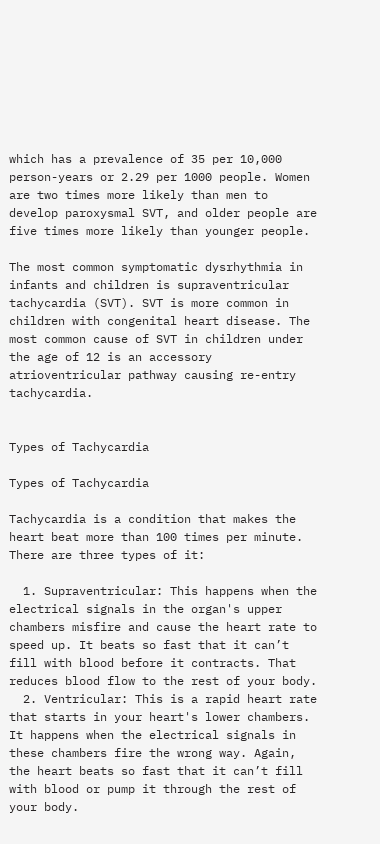which has a prevalence of 35 per 10,000 person-years or 2.29 per 1000 people. Women are two times more likely than men to develop paroxysmal SVT, and older people are five times more likely than younger people.

The most common symptomatic dysrhythmia in infants and children is supraventricular tachycardia (SVT). SVT is more common in children with congenital heart disease. The most common cause of SVT in children under the age of 12 is an accessory atrioventricular pathway causing re-entry tachycardia.


Types of Tachycardia

Types of Tachycardia

Tachycardia is a condition that makes the heart beat more than 100 times per minute. There are three types of it:

  1. Supraventricular: This happens when the electrical signals in the organ's upper chambers misfire and cause the heart rate to speed up. It beats so fast that it can’t fill with blood before it contracts. That reduces blood flow to the rest of your body.
  2. Ventricular: This is a rapid heart rate that starts in your heart's lower chambers. It happens when the electrical signals in these chambers fire the wrong way. Again, the heart beats so fast that it can’t fill with blood or pump it through the rest of your body.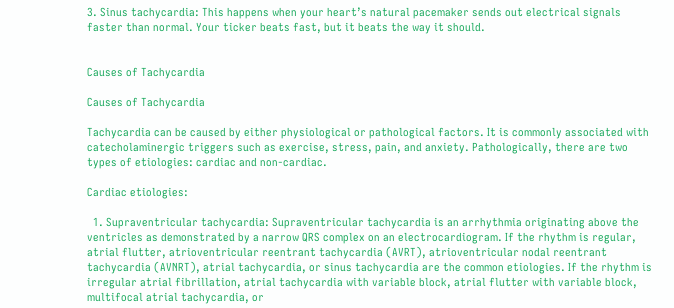3. Sinus tachycardia: This happens when your heart’s natural pacemaker sends out electrical signals faster than normal. Your ticker beats fast, but it beats the way it should.


Causes of Tachycardia

Causes of Tachycardia

Tachycardia can be caused by either physiological or pathological factors. It is commonly associated with catecholaminergic triggers such as exercise, stress, pain, and anxiety. Pathologically, there are two types of etiologies: cardiac and non-cardiac.

Cardiac etiologies:

  1. Supraventricular tachycardia: Supraventricular tachycardia is an arrhythmia originating above the ventricles as demonstrated by a narrow QRS complex on an electrocardiogram. If the rhythm is regular, atrial flutter, atrioventricular reentrant tachycardia (AVRT), atrioventricular nodal reentrant tachycardia (AVNRT), atrial tachycardia, or sinus tachycardia are the common etiologies. If the rhythm is irregular atrial fibrillation, atrial tachycardia with variable block, atrial flutter with variable block, multifocal atrial tachycardia, or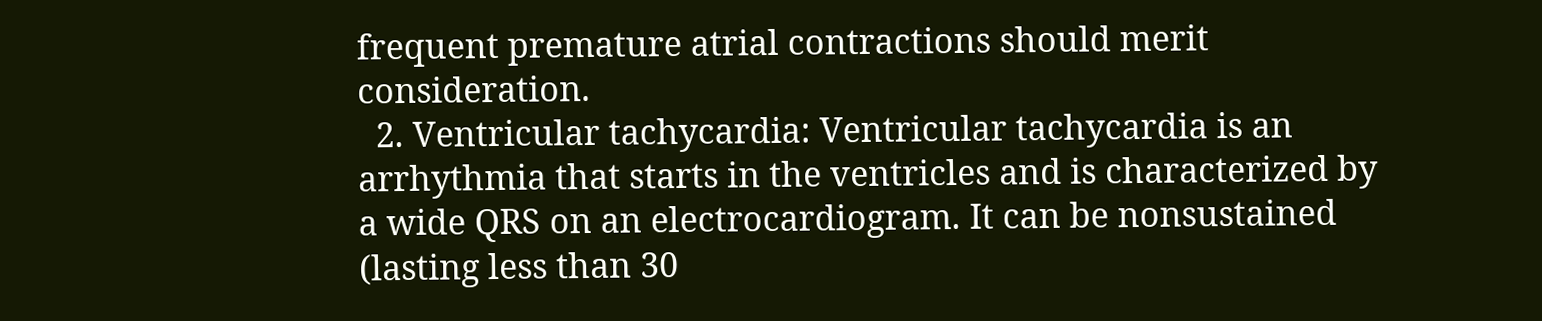frequent premature atrial contractions should merit consideration.
  2. Ventricular tachycardia: Ventricular tachycardia is an arrhythmia that starts in the ventricles and is characterized by a wide QRS on an electrocardiogram. It can be nonsustained (lasting less than 30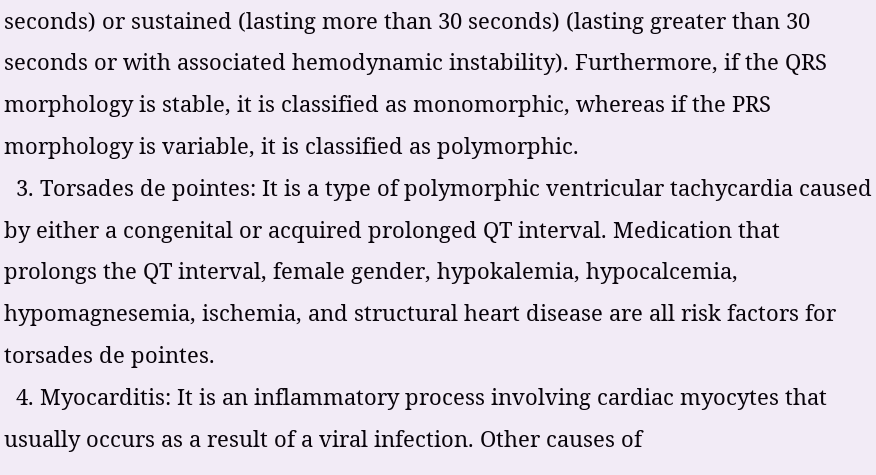seconds) or sustained (lasting more than 30 seconds) (lasting greater than 30 seconds or with associated hemodynamic instability). Furthermore, if the QRS morphology is stable, it is classified as monomorphic, whereas if the PRS morphology is variable, it is classified as polymorphic.
  3. Torsades de pointes: It is a type of polymorphic ventricular tachycardia caused by either a congenital or acquired prolonged QT interval. Medication that prolongs the QT interval, female gender, hypokalemia, hypocalcemia, hypomagnesemia, ischemia, and structural heart disease are all risk factors for torsades de pointes.
  4. Myocarditis: It is an inflammatory process involving cardiac myocytes that usually occurs as a result of a viral infection. Other causes of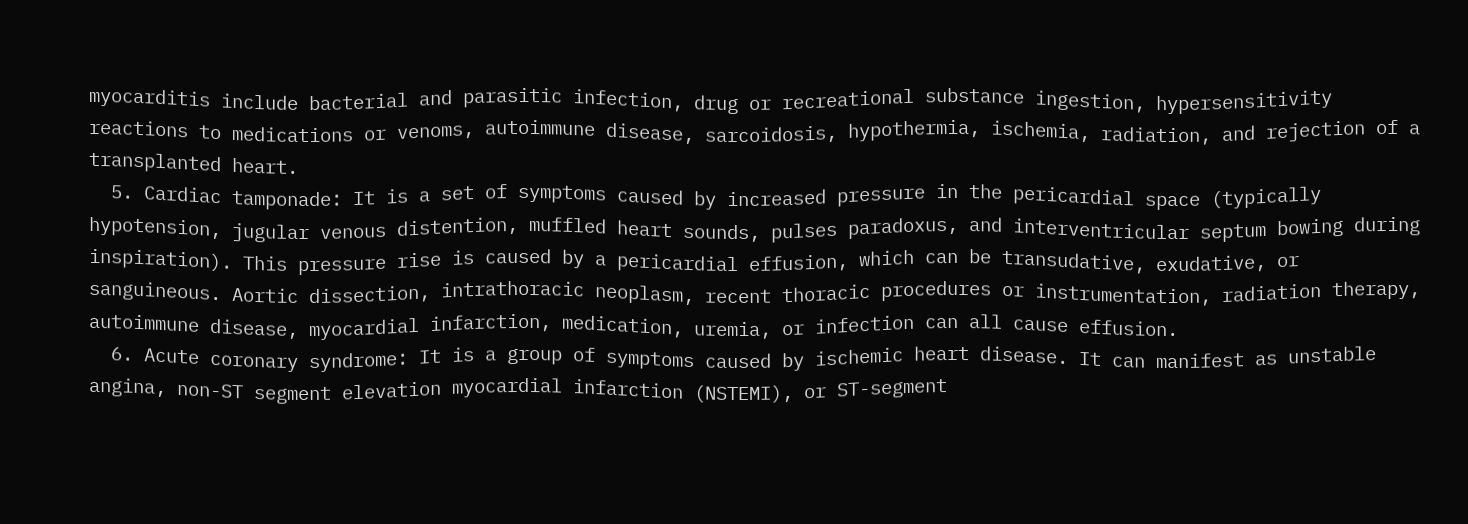myocarditis include bacterial and parasitic infection, drug or recreational substance ingestion, hypersensitivity reactions to medications or venoms, autoimmune disease, sarcoidosis, hypothermia, ischemia, radiation, and rejection of a transplanted heart.
  5. Cardiac tamponade: It is a set of symptoms caused by increased pressure in the pericardial space (typically hypotension, jugular venous distention, muffled heart sounds, pulses paradoxus, and interventricular septum bowing during inspiration). This pressure rise is caused by a pericardial effusion, which can be transudative, exudative, or sanguineous. Aortic dissection, intrathoracic neoplasm, recent thoracic procedures or instrumentation, radiation therapy, autoimmune disease, myocardial infarction, medication, uremia, or infection can all cause effusion.
  6. Acute coronary syndrome: It is a group of symptoms caused by ischemic heart disease. It can manifest as unstable angina, non-ST segment elevation myocardial infarction (NSTEMI), or ST-segment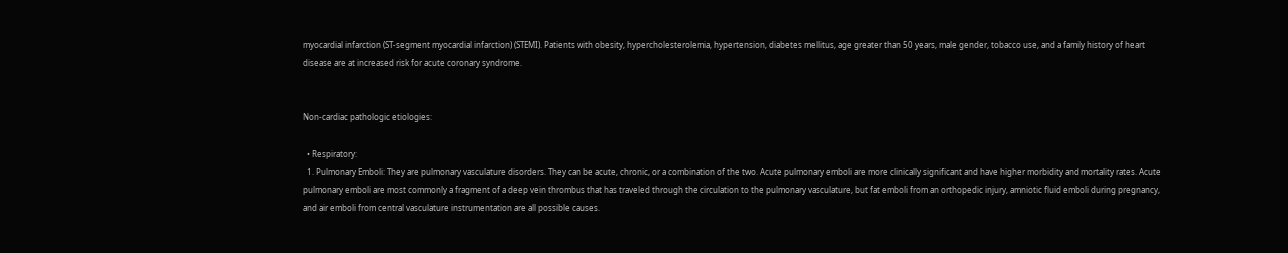myocardial infarction (ST-segment myocardial infarction) (STEMI). Patients with obesity, hypercholesterolemia, hypertension, diabetes mellitus, age greater than 50 years, male gender, tobacco use, and a family history of heart disease are at increased risk for acute coronary syndrome.


Non-cardiac pathologic etiologies:

  • Respiratory:
  1. Pulmonary Emboli: They are pulmonary vasculature disorders. They can be acute, chronic, or a combination of the two. Acute pulmonary emboli are more clinically significant and have higher morbidity and mortality rates. Acute pulmonary emboli are most commonly a fragment of a deep vein thrombus that has traveled through the circulation to the pulmonary vasculature, but fat emboli from an orthopedic injury, amniotic fluid emboli during pregnancy, and air emboli from central vasculature instrumentation are all possible causes.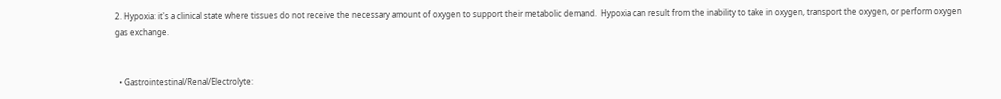2. Hypoxia: it's a clinical state where tissues do not receive the necessary amount of oxygen to support their metabolic demand.  Hypoxia can result from the inability to take in oxygen, transport the oxygen, or perform oxygen gas exchange.


  • Gastrointestinal/Renal/Electrolyte: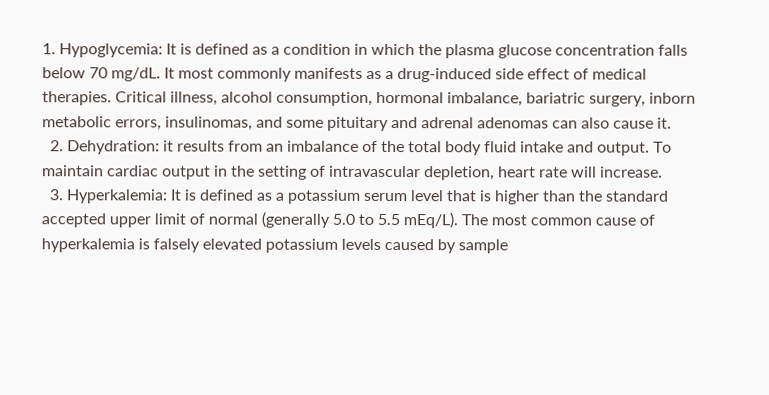1. Hypoglycemia: It is defined as a condition in which the plasma glucose concentration falls below 70 mg/dL. It most commonly manifests as a drug-induced side effect of medical therapies. Critical illness, alcohol consumption, hormonal imbalance, bariatric surgery, inborn metabolic errors, insulinomas, and some pituitary and adrenal adenomas can also cause it.
  2. Dehydration: it results from an imbalance of the total body fluid intake and output. To maintain cardiac output in the setting of intravascular depletion, heart rate will increase.
  3. Hyperkalemia: It is defined as a potassium serum level that is higher than the standard accepted upper limit of normal (generally 5.0 to 5.5 mEq/L). The most common cause of hyperkalemia is falsely elevated potassium levels caused by sample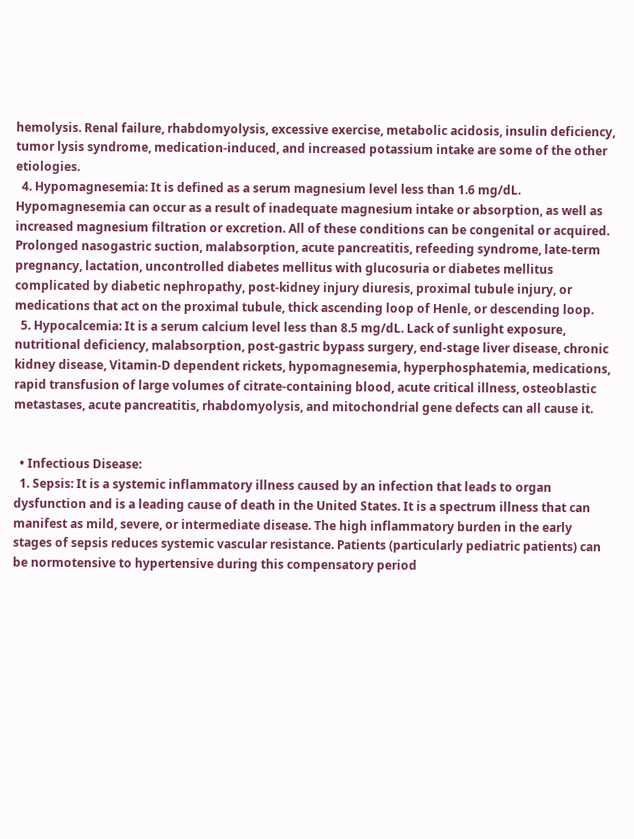hemolysis. Renal failure, rhabdomyolysis, excessive exercise, metabolic acidosis, insulin deficiency, tumor lysis syndrome, medication-induced, and increased potassium intake are some of the other etiologies.
  4. Hypomagnesemia: It is defined as a serum magnesium level less than 1.6 mg/dL. Hypomagnesemia can occur as a result of inadequate magnesium intake or absorption, as well as increased magnesium filtration or excretion. All of these conditions can be congenital or acquired. Prolonged nasogastric suction, malabsorption, acute pancreatitis, refeeding syndrome, late-term pregnancy, lactation, uncontrolled diabetes mellitus with glucosuria or diabetes mellitus complicated by diabetic nephropathy, post-kidney injury diuresis, proximal tubule injury, or medications that act on the proximal tubule, thick ascending loop of Henle, or descending loop.
  5. Hypocalcemia: It is a serum calcium level less than 8.5 mg/dL. Lack of sunlight exposure, nutritional deficiency, malabsorption, post-gastric bypass surgery, end-stage liver disease, chronic kidney disease, Vitamin-D dependent rickets, hypomagnesemia, hyperphosphatemia, medications, rapid transfusion of large volumes of citrate-containing blood, acute critical illness, osteoblastic metastases, acute pancreatitis, rhabdomyolysis, and mitochondrial gene defects can all cause it.


  • Infectious Disease:
  1. Sepsis: It is a systemic inflammatory illness caused by an infection that leads to organ dysfunction and is a leading cause of death in the United States. It is a spectrum illness that can manifest as mild, severe, or intermediate disease. The high inflammatory burden in the early stages of sepsis reduces systemic vascular resistance. Patients (particularly pediatric patients) can be normotensive to hypertensive during this compensatory period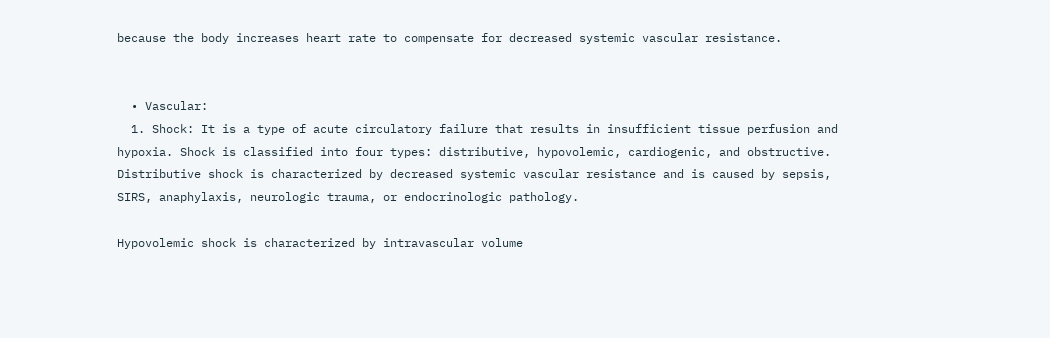because the body increases heart rate to compensate for decreased systemic vascular resistance.


  • Vascular:
  1. Shock: It is a type of acute circulatory failure that results in insufficient tissue perfusion and hypoxia. Shock is classified into four types: distributive, hypovolemic, cardiogenic, and obstructive. Distributive shock is characterized by decreased systemic vascular resistance and is caused by sepsis, SIRS, anaphylaxis, neurologic trauma, or endocrinologic pathology.

Hypovolemic shock is characterized by intravascular volume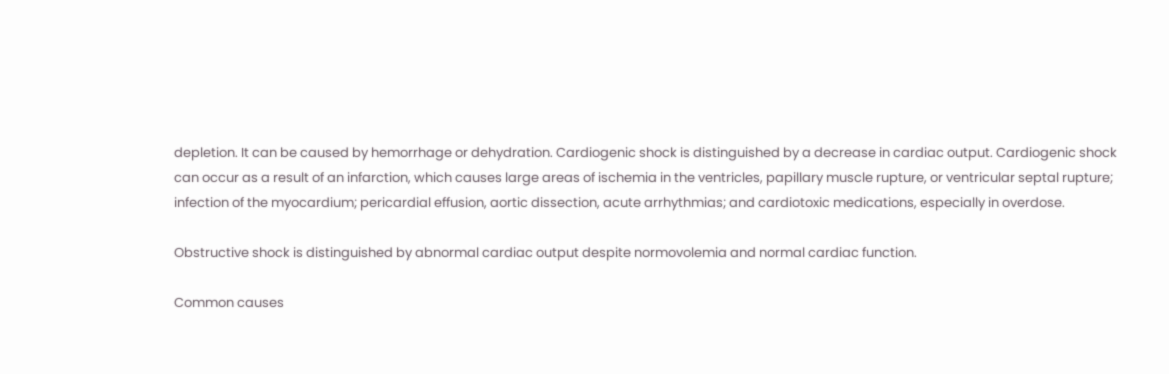depletion. It can be caused by hemorrhage or dehydration. Cardiogenic shock is distinguished by a decrease in cardiac output. Cardiogenic shock can occur as a result of an infarction, which causes large areas of ischemia in the ventricles, papillary muscle rupture, or ventricular septal rupture; infection of the myocardium; pericardial effusion, aortic dissection, acute arrhythmias; and cardiotoxic medications, especially in overdose.

Obstructive shock is distinguished by abnormal cardiac output despite normovolemia and normal cardiac function.

Common causes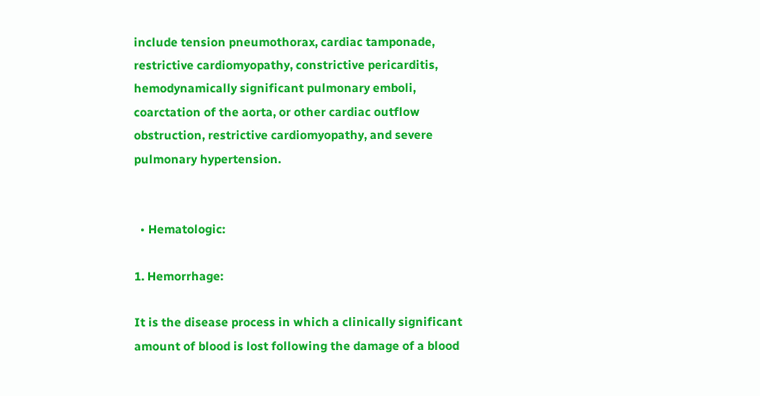include tension pneumothorax, cardiac tamponade, restrictive cardiomyopathy, constrictive pericarditis, hemodynamically significant pulmonary emboli, coarctation of the aorta, or other cardiac outflow obstruction, restrictive cardiomyopathy, and severe pulmonary hypertension.


  • Hematologic:

1. Hemorrhage:

It is the disease process in which a clinically significant amount of blood is lost following the damage of a blood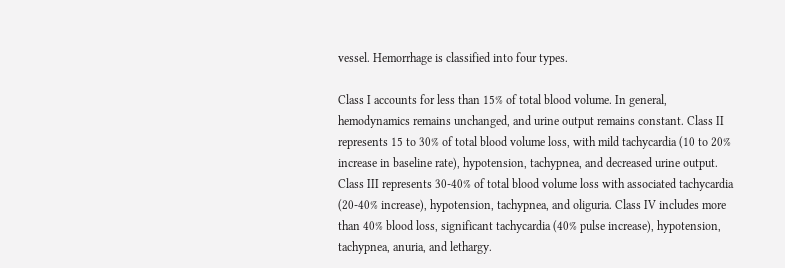vessel. Hemorrhage is classified into four types.

Class I accounts for less than 15% of total blood volume. In general, hemodynamics remains unchanged, and urine output remains constant. Class II represents 15 to 30% of total blood volume loss, with mild tachycardia (10 to 20% increase in baseline rate), hypotension, tachypnea, and decreased urine output. Class III represents 30-40% of total blood volume loss with associated tachycardia (20-40% increase), hypotension, tachypnea, and oliguria. Class IV includes more than 40% blood loss, significant tachycardia (40% pulse increase), hypotension, tachypnea, anuria, and lethargy.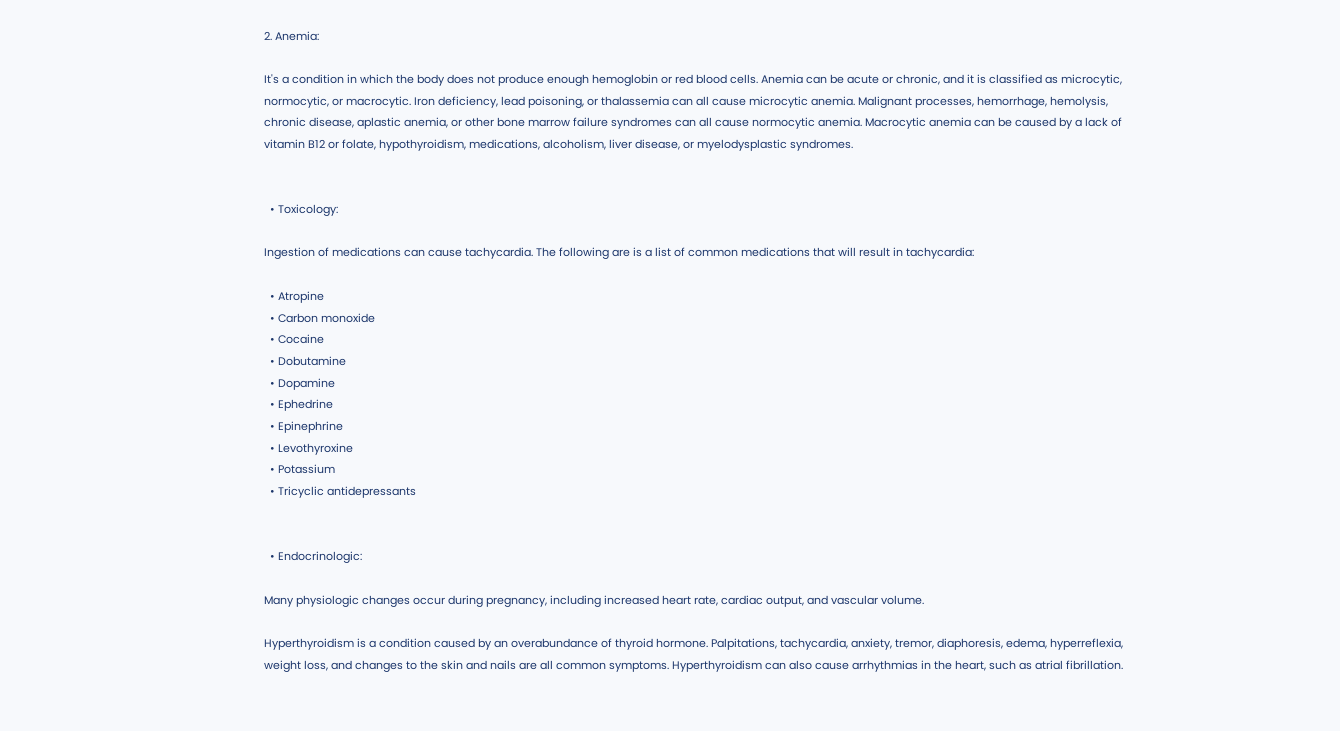2. Anemia:

It's a condition in which the body does not produce enough hemoglobin or red blood cells. Anemia can be acute or chronic, and it is classified as microcytic, normocytic, or macrocytic. Iron deficiency, lead poisoning, or thalassemia can all cause microcytic anemia. Malignant processes, hemorrhage, hemolysis, chronic disease, aplastic anemia, or other bone marrow failure syndromes can all cause normocytic anemia. Macrocytic anemia can be caused by a lack of vitamin B12 or folate, hypothyroidism, medications, alcoholism, liver disease, or myelodysplastic syndromes.


  • Toxicology:

Ingestion of medications can cause tachycardia. The following are is a list of common medications that will result in tachycardia:

  • Atropine
  • Carbon monoxide
  • Cocaine
  • Dobutamine
  • Dopamine
  • Ephedrine
  • Epinephrine
  • Levothyroxine
  • Potassium
  • Tricyclic antidepressants


  • Endocrinologic:

Many physiologic changes occur during pregnancy, including increased heart rate, cardiac output, and vascular volume.

Hyperthyroidism is a condition caused by an overabundance of thyroid hormone. Palpitations, tachycardia, anxiety, tremor, diaphoresis, edema, hyperreflexia, weight loss, and changes to the skin and nails are all common symptoms. Hyperthyroidism can also cause arrhythmias in the heart, such as atrial fibrillation.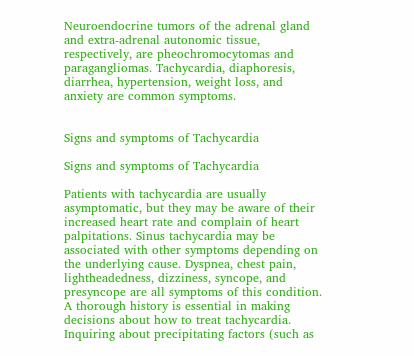Neuroendocrine tumors of the adrenal gland and extra-adrenal autonomic tissue, respectively, are pheochromocytomas and paragangliomas. Tachycardia, diaphoresis, diarrhea, hypertension, weight loss, and anxiety are common symptoms.


Signs and symptoms of Tachycardia

Signs and symptoms of Tachycardia

Patients with tachycardia are usually asymptomatic, but they may be aware of their increased heart rate and complain of heart palpitations. Sinus tachycardia may be associated with other symptoms depending on the underlying cause. Dyspnea, chest pain, lightheadedness, dizziness, syncope, and presyncope are all symptoms of this condition. A thorough history is essential in making decisions about how to treat tachycardia. Inquiring about precipitating factors (such as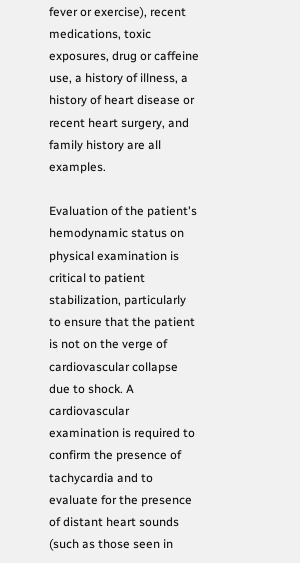fever or exercise), recent medications, toxic exposures, drug or caffeine use, a history of illness, a history of heart disease or recent heart surgery, and family history are all examples.

Evaluation of the patient's hemodynamic status on physical examination is critical to patient stabilization, particularly to ensure that the patient is not on the verge of cardiovascular collapse due to shock. A cardiovascular examination is required to confirm the presence of tachycardia and to evaluate for the presence of distant heart sounds (such as those seen in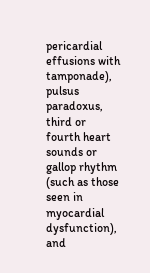pericardial effusions with tamponade), pulsus paradoxus, third or fourth heart sounds or gallop rhythm (such as those seen in myocardial dysfunction), and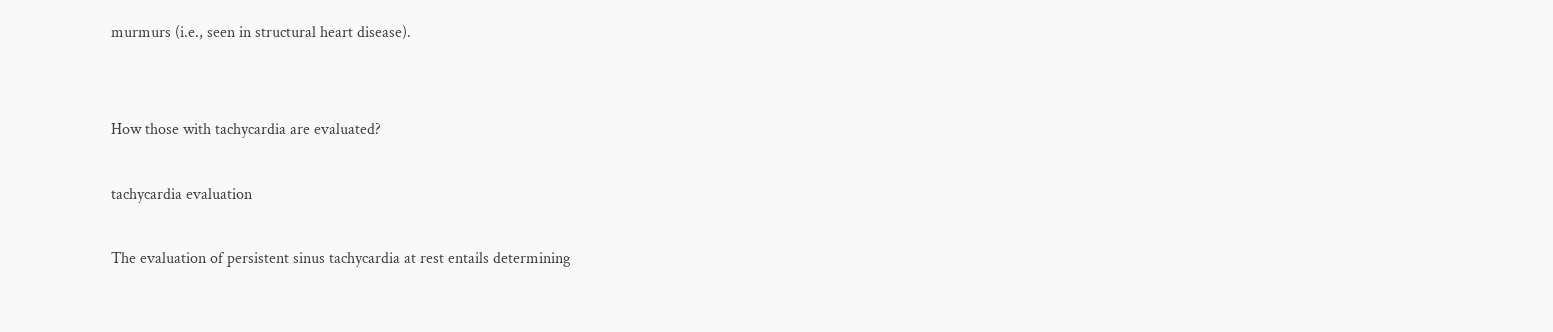murmurs (i.e., seen in structural heart disease).


How those with tachycardia are evaluated?

tachycardia evaluation

The evaluation of persistent sinus tachycardia at rest entails determining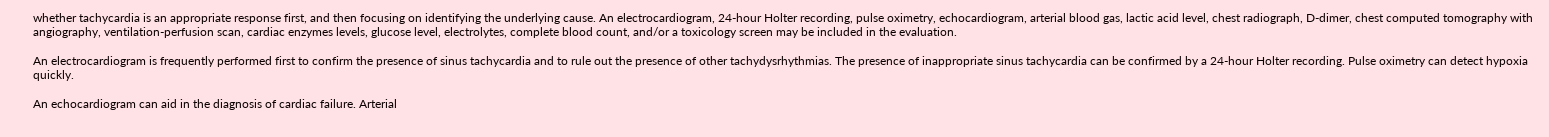whether tachycardia is an appropriate response first, and then focusing on identifying the underlying cause. An electrocardiogram, 24-hour Holter recording, pulse oximetry, echocardiogram, arterial blood gas, lactic acid level, chest radiograph, D-dimer, chest computed tomography with angiography, ventilation-perfusion scan, cardiac enzymes levels, glucose level, electrolytes, complete blood count, and/or a toxicology screen may be included in the evaluation.

An electrocardiogram is frequently performed first to confirm the presence of sinus tachycardia and to rule out the presence of other tachydysrhythmias. The presence of inappropriate sinus tachycardia can be confirmed by a 24-hour Holter recording. Pulse oximetry can detect hypoxia quickly.

An echocardiogram can aid in the diagnosis of cardiac failure. Arterial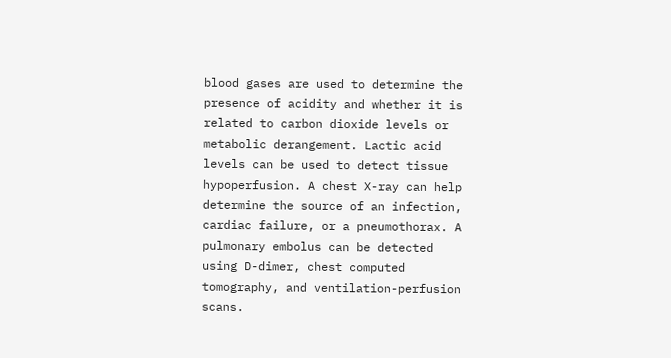blood gases are used to determine the presence of acidity and whether it is related to carbon dioxide levels or metabolic derangement. Lactic acid levels can be used to detect tissue hypoperfusion. A chest X-ray can help determine the source of an infection, cardiac failure, or a pneumothorax. A pulmonary embolus can be detected using D-dimer, chest computed tomography, and ventilation-perfusion scans.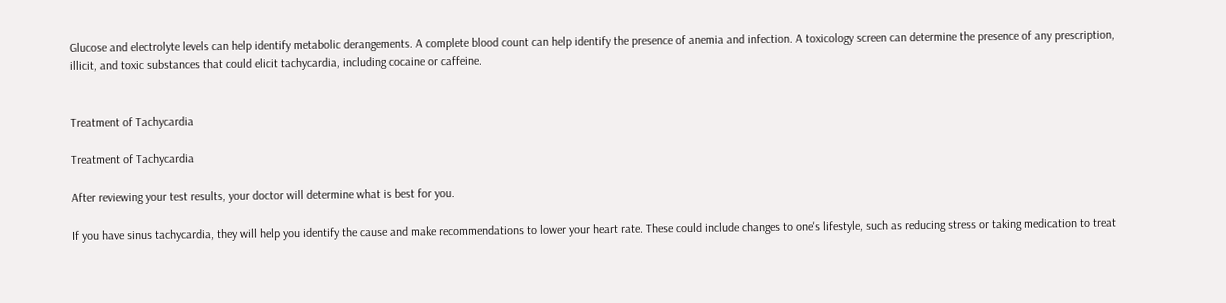Glucose and electrolyte levels can help identify metabolic derangements. A complete blood count can help identify the presence of anemia and infection. A toxicology screen can determine the presence of any prescription, illicit, and toxic substances that could elicit tachycardia, including cocaine or caffeine.


Treatment of Tachycardia

Treatment of Tachycardia

After reviewing your test results, your doctor will determine what is best for you.

If you have sinus tachycardia, they will help you identify the cause and make recommendations to lower your heart rate. These could include changes to one's lifestyle, such as reducing stress or taking medication to treat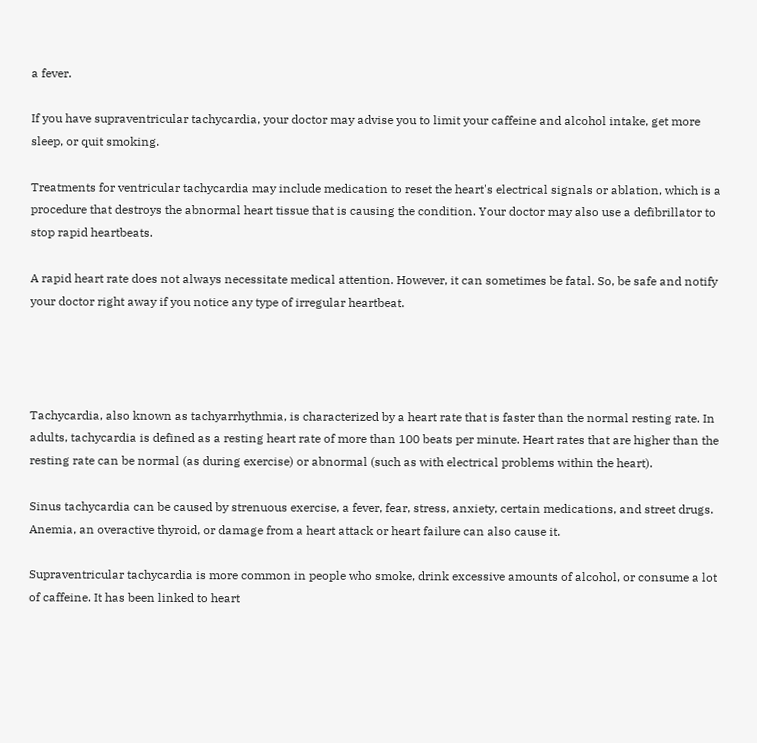a fever.

If you have supraventricular tachycardia, your doctor may advise you to limit your caffeine and alcohol intake, get more sleep, or quit smoking.

Treatments for ventricular tachycardia may include medication to reset the heart's electrical signals or ablation, which is a procedure that destroys the abnormal heart tissue that is causing the condition. Your doctor may also use a defibrillator to stop rapid heartbeats.

A rapid heart rate does not always necessitate medical attention. However, it can sometimes be fatal. So, be safe and notify your doctor right away if you notice any type of irregular heartbeat.




Tachycardia, also known as tachyarrhythmia, is characterized by a heart rate that is faster than the normal resting rate. In adults, tachycardia is defined as a resting heart rate of more than 100 beats per minute. Heart rates that are higher than the resting rate can be normal (as during exercise) or abnormal (such as with electrical problems within the heart).

Sinus tachycardia can be caused by strenuous exercise, a fever, fear, stress, anxiety, certain medications, and street drugs. Anemia, an overactive thyroid, or damage from a heart attack or heart failure can also cause it.

Supraventricular tachycardia is more common in people who smoke, drink excessive amounts of alcohol, or consume a lot of caffeine. It has been linked to heart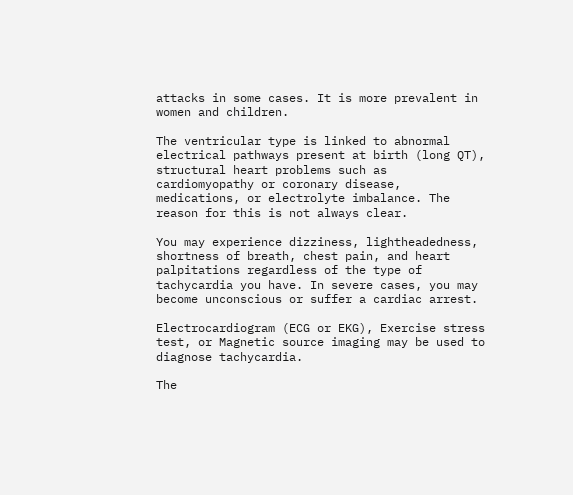attacks in some cases. It is more prevalent in women and children.

The ventricular type is linked to abnormal electrical pathways present at birth (long QT), structural heart problems such as cardiomyopathy or coronary disease, medications, or electrolyte imbalance. The reason for this is not always clear.

You may experience dizziness, lightheadedness, shortness of breath, chest pain, and heart palpitations regardless of the type of tachycardia you have. In severe cases, you may become unconscious or suffer a cardiac arrest.

Electrocardiogram (ECG or EKG), Exercise stress test, or Magnetic source imaging may be used to diagnose tachycardia.

The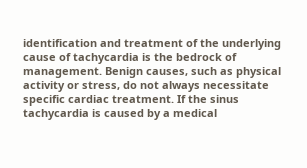identification and treatment of the underlying cause of tachycardia is the bedrock of management. Benign causes, such as physical activity or stress, do not always necessitate specific cardiac treatment. If the sinus tachycardia is caused by a medical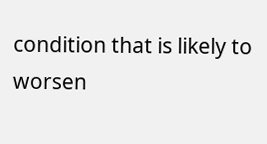condition that is likely to worsen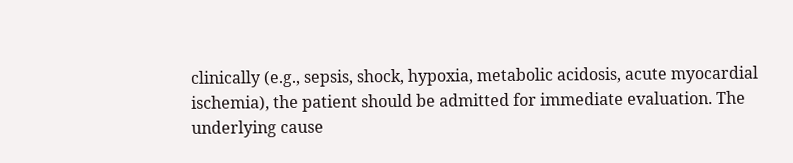clinically (e.g., sepsis, shock, hypoxia, metabolic acidosis, acute myocardial ischemia), the patient should be admitted for immediate evaluation. The underlying cause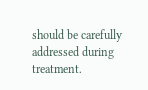should be carefully addressed during treatment.